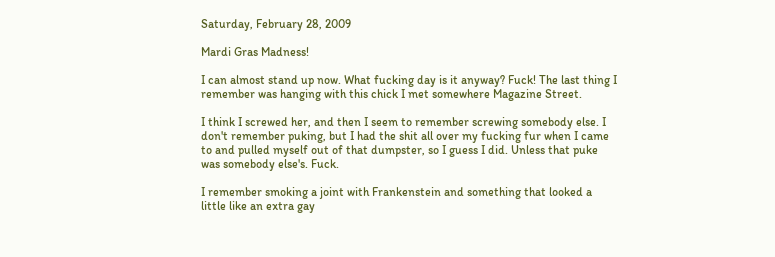Saturday, February 28, 2009

Mardi Gras Madness!

I can almost stand up now. What fucking day is it anyway? Fuck! The last thing I remember was hanging with this chick I met somewhere Magazine Street.

I think I screwed her, and then I seem to remember screwing somebody else. I don't remember puking, but I had the shit all over my fucking fur when I came to and pulled myself out of that dumpster, so I guess I did. Unless that puke was somebody else's. Fuck.

I remember smoking a joint with Frankenstein and something that looked a little like an extra gay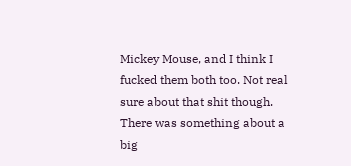Mickey Mouse, and I think I fucked them both too. Not real sure about that shit though. There was something about a big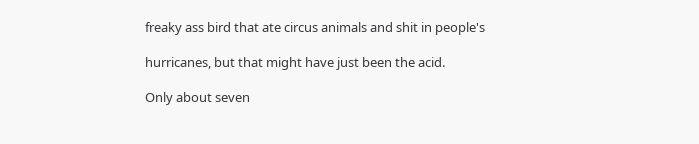freaky ass bird that ate circus animals and shit in people's

hurricanes, but that might have just been the acid.

Only about seven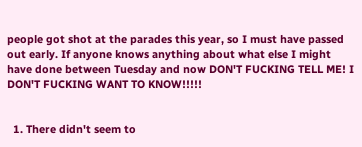people got shot at the parades this year, so I must have passed out early. If anyone knows anything about what else I might have done between Tuesday and now DON'T FUCKING TELL ME! I DON'T FUCKING WANT TO KNOW!!!!!


  1. There didn't seem to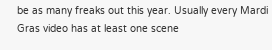be as many freaks out this year. Usually every Mardi Gras video has at least one scene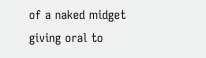of a naked midget giving oral to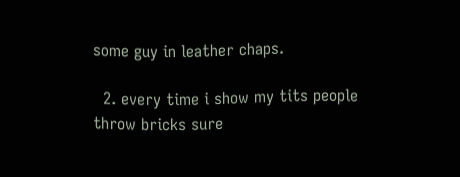some guy in leather chaps.

  2. every time i show my tits people throw bricks sure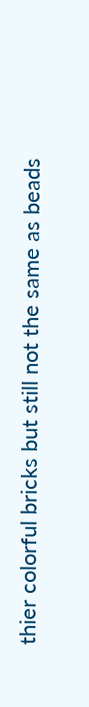thier colorful bricks but still not the same as beads